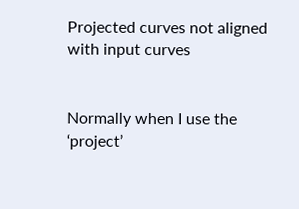Projected curves not aligned with input curves


Normally when I use the ‘project’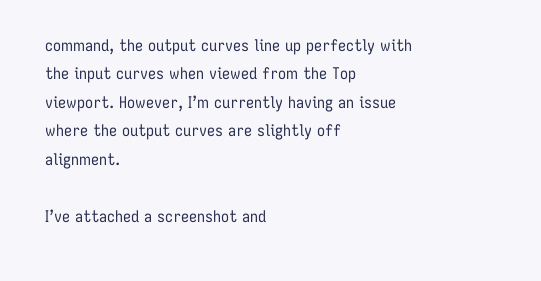command, the output curves line up perfectly with the input curves when viewed from the Top viewport. However, I’m currently having an issue where the output curves are slightly off alignment.

I’ve attached a screenshot and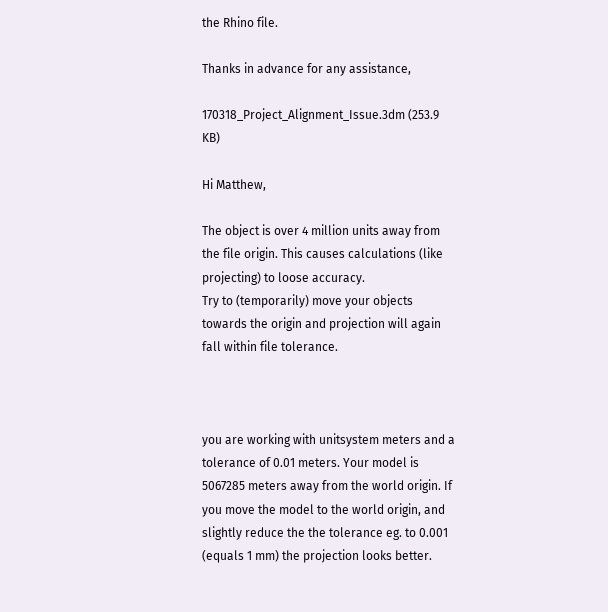the Rhino file.

Thanks in advance for any assistance,

170318_Project_Alignment_Issue.3dm (253.9 KB)

Hi Matthew,

The object is over 4 million units away from the file origin. This causes calculations (like projecting) to loose accuracy.
Try to (temporarily) move your objects towards the origin and projection will again fall within file tolerance.



you are working with unitsystem meters and a tolerance of 0.01 meters. Your model is 5067285 meters away from the world origin. If you move the model to the world origin, and slightly reduce the the tolerance eg. to 0.001 (equals 1 mm) the projection looks better.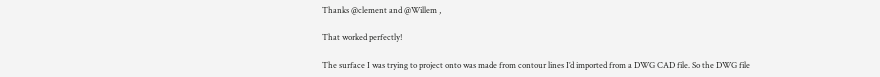Thanks @clement and @Willem ,

That worked perfectly!

The surface I was trying to project onto was made from contour lines I’d imported from a DWG CAD file. So the DWG file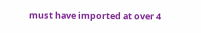must have imported at over 4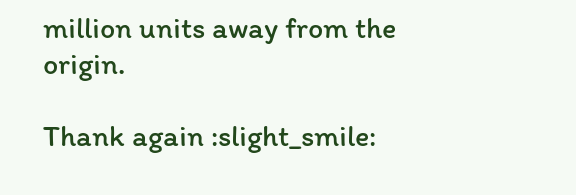million units away from the origin.

Thank again :slight_smile: